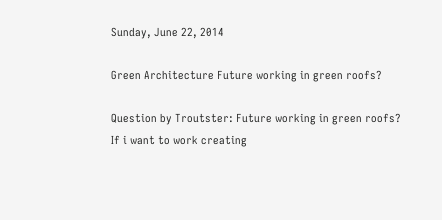Sunday, June 22, 2014

Green Architecture Future working in green roofs?

Question by Troutster: Future working in green roofs?
If i want to work creating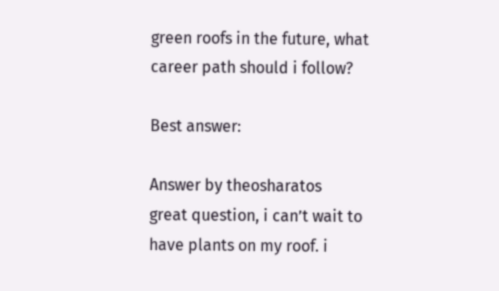green roofs in the future, what career path should i follow?

Best answer:

Answer by theosharatos
great question, i can’t wait to have plants on my roof. i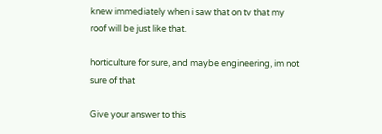knew immediately when i saw that on tv that my roof will be just like that.

horticulture for sure, and maybe engineering, im not sure of that

Give your answer to this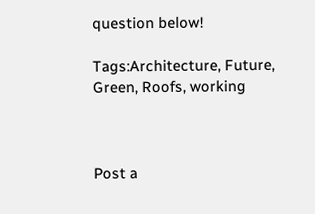question below!

Tags:Architecture, Future, Green, Roofs, working



Post a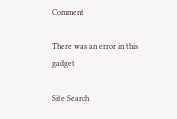Comment

There was an error in this gadget

Site Search